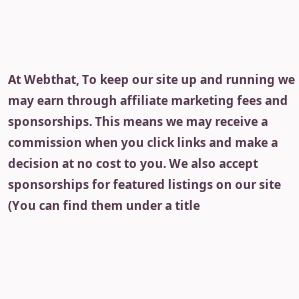At Webthat, To keep our site up and running we may earn through affiliate marketing fees and sponsorships. This means we may receive a commission when you click links and make a decision at no cost to you. We also accept sponsorships for featured listings on our site (You can find them under a title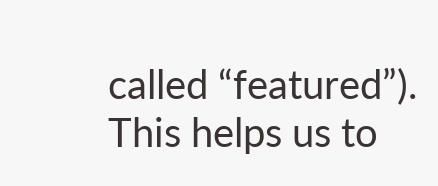called “featured”). This helps us to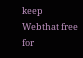keep Webthat free for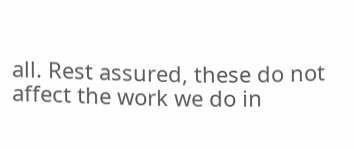all. Rest assured, these do not affect the work we do in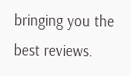bringing you the best reviews.